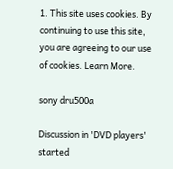1. This site uses cookies. By continuing to use this site, you are agreeing to our use of cookies. Learn More.

sony dru500a

Discussion in 'DVD players' started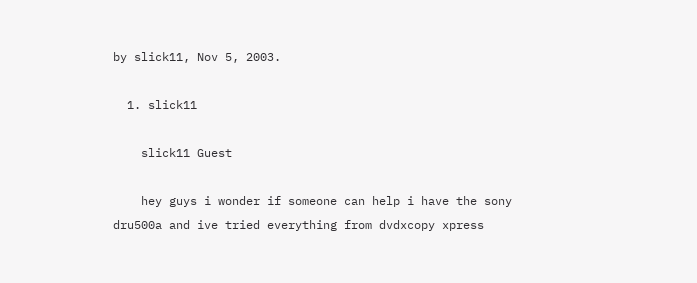by slick11, Nov 5, 2003.

  1. slick11

    slick11 Guest

    hey guys i wonder if someone can help i have the sony dru500a and ive tried everything from dvdxcopy xpress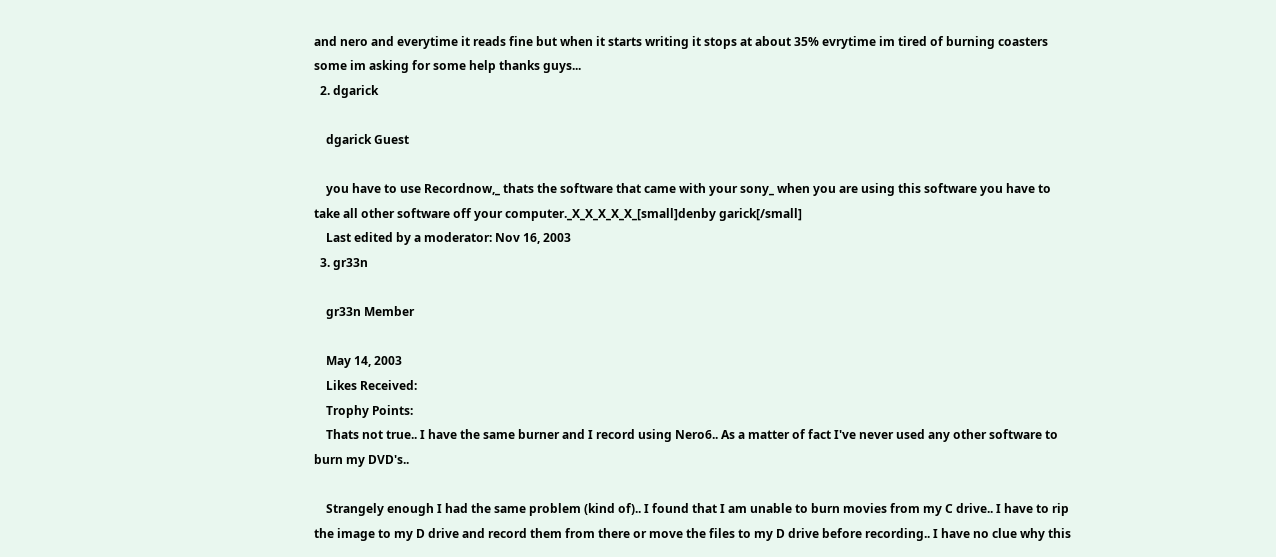and nero and everytime it reads fine but when it starts writing it stops at about 35% evrytime im tired of burning coasters some im asking for some help thanks guys...
  2. dgarick

    dgarick Guest

    you have to use Recordnow,_ thats the software that came with your sony_ when you are using this software you have to take all other software off your computer._X_X_X_X_X_[small]denby garick[/small]
    Last edited by a moderator: Nov 16, 2003
  3. gr33n

    gr33n Member

    May 14, 2003
    Likes Received:
    Trophy Points:
    Thats not true.. I have the same burner and I record using Nero6.. As a matter of fact I've never used any other software to burn my DVD's..

    Strangely enough I had the same problem (kind of).. I found that I am unable to burn movies from my C drive.. I have to rip the image to my D drive and record them from there or move the files to my D drive before recording.. I have no clue why this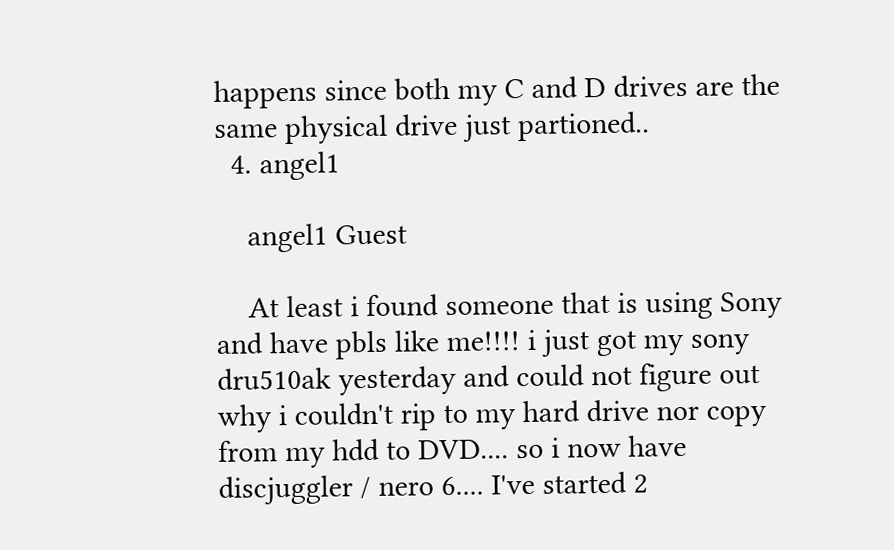happens since both my C and D drives are the same physical drive just partioned..
  4. angel1

    angel1 Guest

    At least i found someone that is using Sony and have pbls like me!!!! i just got my sony dru510ak yesterday and could not figure out why i couldn't rip to my hard drive nor copy from my hdd to DVD.... so i now have discjuggler / nero 6.... I've started 2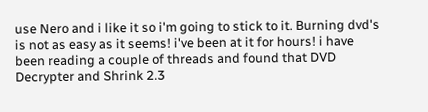use Nero and i like it so i'm going to stick to it. Burning dvd's is not as easy as it seems! i've been at it for hours! i have been reading a couple of threads and found that DVD Decrypter and Shrink 2.3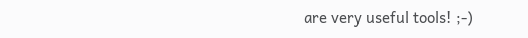are very useful tools! ;-)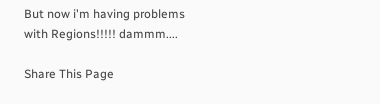But now i'm having problems with Regions!!!!! dammm....

Share This Page